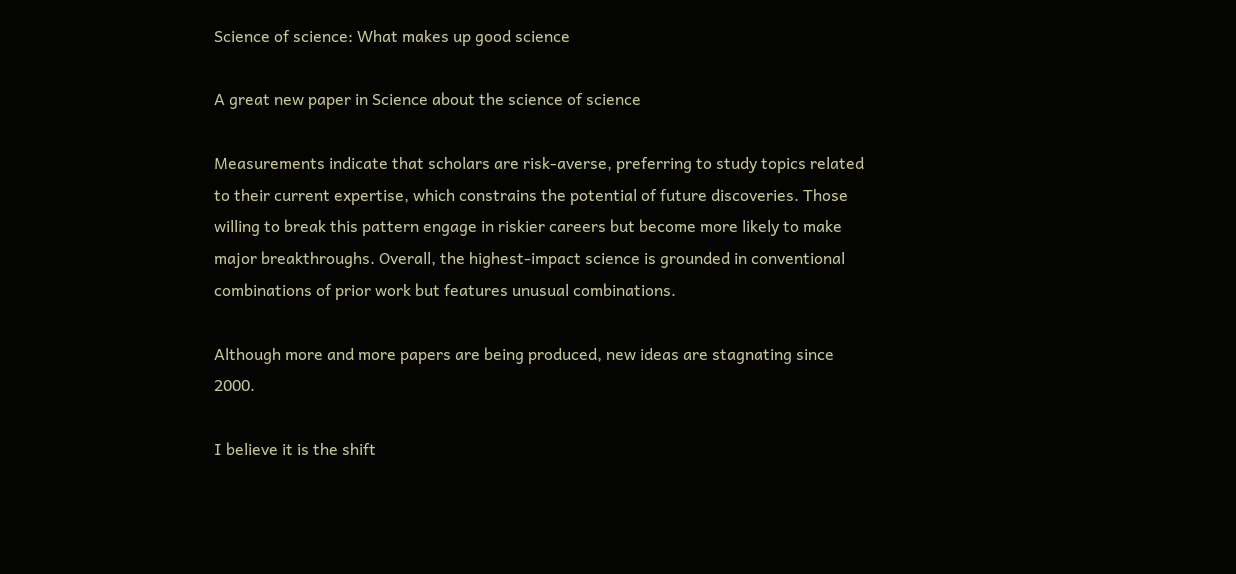Science of science: What makes up good science

A great new paper in Science about the science of science

Measurements indicate that scholars are risk-averse, preferring to study topics related to their current expertise, which constrains the potential of future discoveries. Those willing to break this pattern engage in riskier careers but become more likely to make major breakthroughs. Overall, the highest-impact science is grounded in conventional combinations of prior work but features unusual combinations.

Although more and more papers are being produced, new ideas are stagnating since 2000.

I believe it is the shift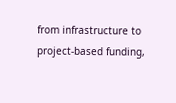from infrastructure to project-based funding,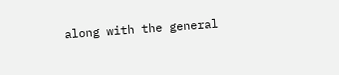along with the general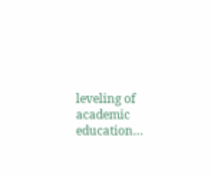leveling of academic education…